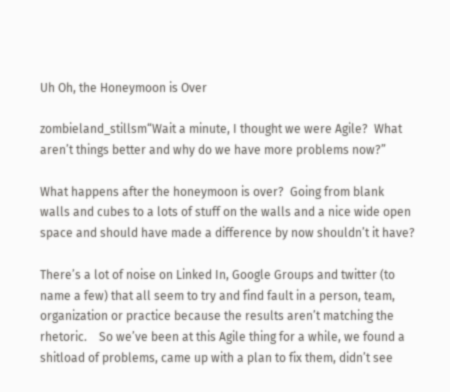Uh Oh, the Honeymoon is Over

zombieland_stillsm“Wait a minute, I thought we were Agile?  What aren’t things better and why do we have more problems now?”

What happens after the honeymoon is over?  Going from blank walls and cubes to a lots of stuff on the walls and a nice wide open space and should have made a difference by now shouldn’t it have?

There’s a lot of noise on Linked In, Google Groups and twitter (to name a few) that all seem to try and find fault in a person, team, organization or practice because the results aren’t matching the rhetoric.    So we’ve been at this Agile thing for a while, we found a shitload of problems, came up with a plan to fix them, didn’t see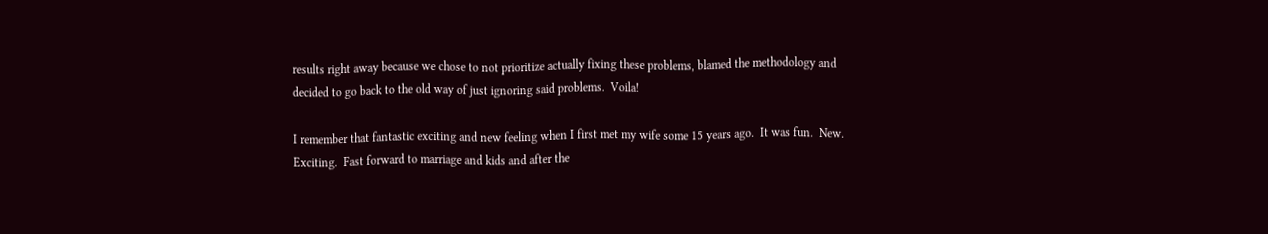results right away because we chose to not prioritize actually fixing these problems, blamed the methodology and decided to go back to the old way of just ignoring said problems.  Voila!

I remember that fantastic exciting and new feeling when I first met my wife some 15 years ago.  It was fun.  New.  Exciting.  Fast forward to marriage and kids and after the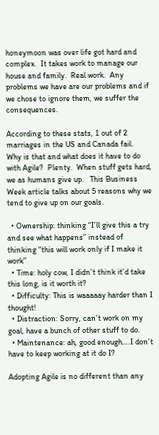honeymoon was over life got hard and complex.  It takes work to manage our house and family.  Real work.  Any problems we have are our problems and if we chose to ignore them, we suffer the consequences.

According to these stats, 1 out of 2 marriages in the US and Canada fail.  Why is that and what does it have to do with Agile?  Plenty.  When stuff gets hard, we as humans give up.   This Business Week article talks about 5 reasons why we tend to give up on our goals.

  • Ownership: thinking “I’ll give this a try and see what happens” instead of thinking “this will work only if I make it work”
  • Time: holy cow, I didn’t think it’d take this long, is it worth it?
  • Difficulty: This is waaaaay harder than I thought!
  • Distraction: Sorry, can’t work on my goal, have a bunch of other stuff to do.
  • Maintenance: ah, good enough….I don’t have to keep working at it do I?

Adopting Agile is no different than any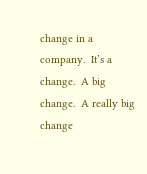change in a company.  It’s a change.  A big change.  A really big change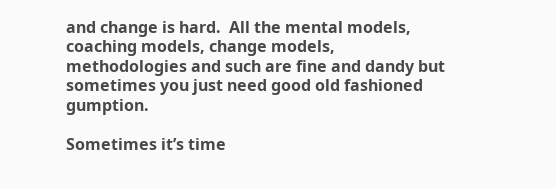and change is hard.  All the mental models, coaching models, change models, methodologies and such are fine and dandy but sometimes you just need good old fashioned gumption.

Sometimes it’s time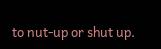to nut-up or shut up.